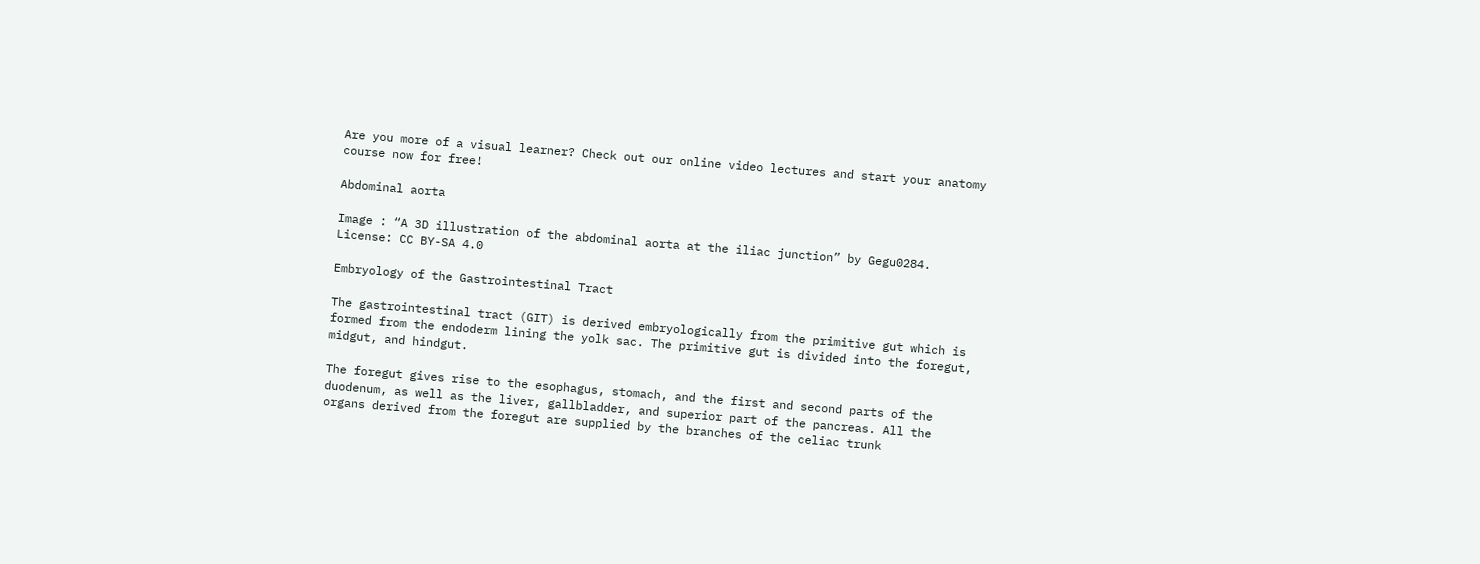Are you more of a visual learner? Check out our online video lectures and start your anatomy course now for free!

Abdominal aorta

Image : “A 3D illustration of the abdominal aorta at the iliac junction” by Gegu0284. License: CC BY-SA 4.0

Embryology of the Gastrointestinal Tract

The gastrointestinal tract (GIT) is derived embryologically from the primitive gut which is formed from the endoderm lining the yolk sac. The primitive gut is divided into the foregut, midgut, and hindgut.

The foregut gives rise to the esophagus, stomach, and the first and second parts of the duodenum, as well as the liver, gallbladder, and superior part of the pancreas. All the organs derived from the foregut are supplied by the branches of the celiac trunk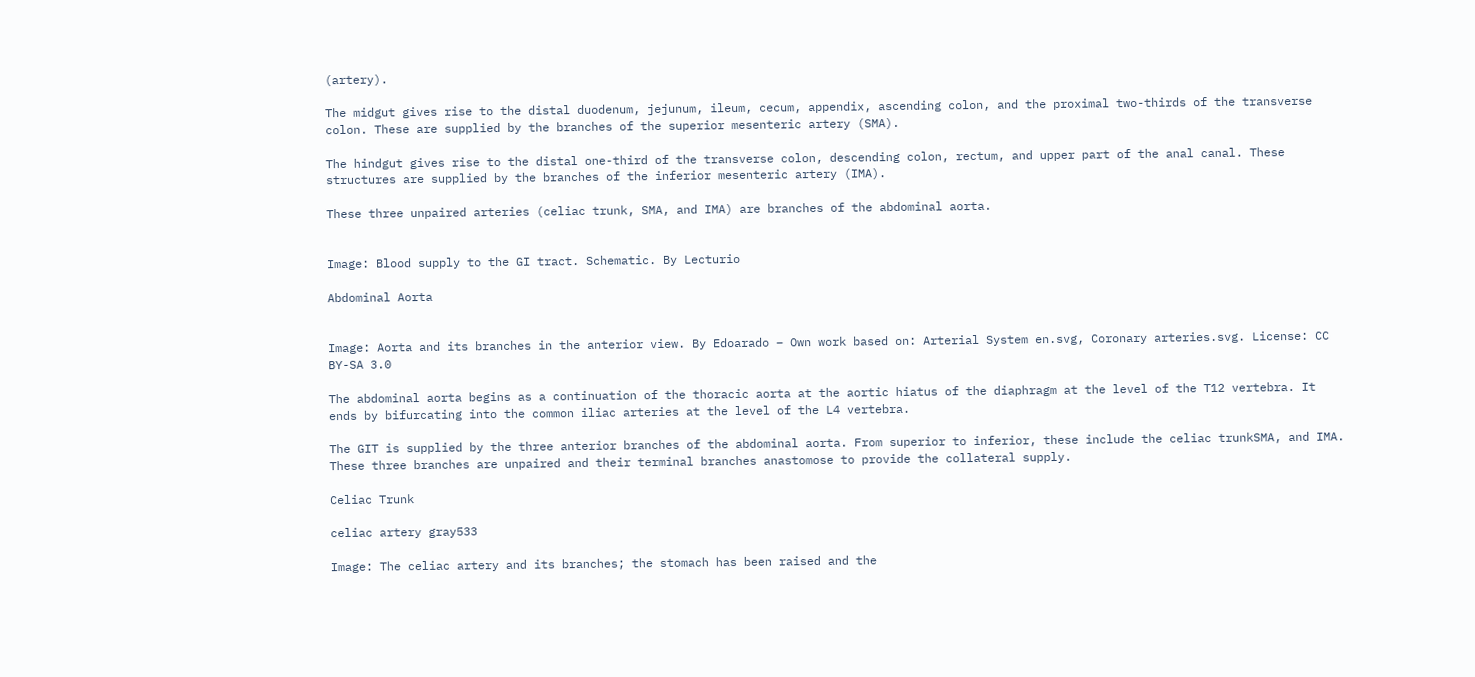(artery).

The midgut gives rise to the distal duodenum, jejunum, ileum, cecum, appendix, ascending colon, and the proximal two-thirds of the transverse colon. These are supplied by the branches of the superior mesenteric artery (SMA).

The hindgut gives rise to the distal one-third of the transverse colon, descending colon, rectum, and upper part of the anal canal. These structures are supplied by the branches of the inferior mesenteric artery (IMA).

These three unpaired arteries (celiac trunk, SMA, and IMA) are branches of the abdominal aorta.


Image: Blood supply to the GI tract. Schematic. By Lecturio

Abdominal Aorta


Image: Aorta and its branches in the anterior view. By Edoarado – Own work based on: Arterial System en.svg, Coronary arteries.svg. License: CC BY-SA 3.0

The abdominal aorta begins as a continuation of the thoracic aorta at the aortic hiatus of the diaphragm at the level of the T12 vertebra. It ends by bifurcating into the common iliac arteries at the level of the L4 vertebra.

The GIT is supplied by the three anterior branches of the abdominal aorta. From superior to inferior, these include the celiac trunkSMA, and IMA. These three branches are unpaired and their terminal branches anastomose to provide the collateral supply.

Celiac Trunk

celiac artery gray533

Image: The celiac artery and its branches; the stomach has been raised and the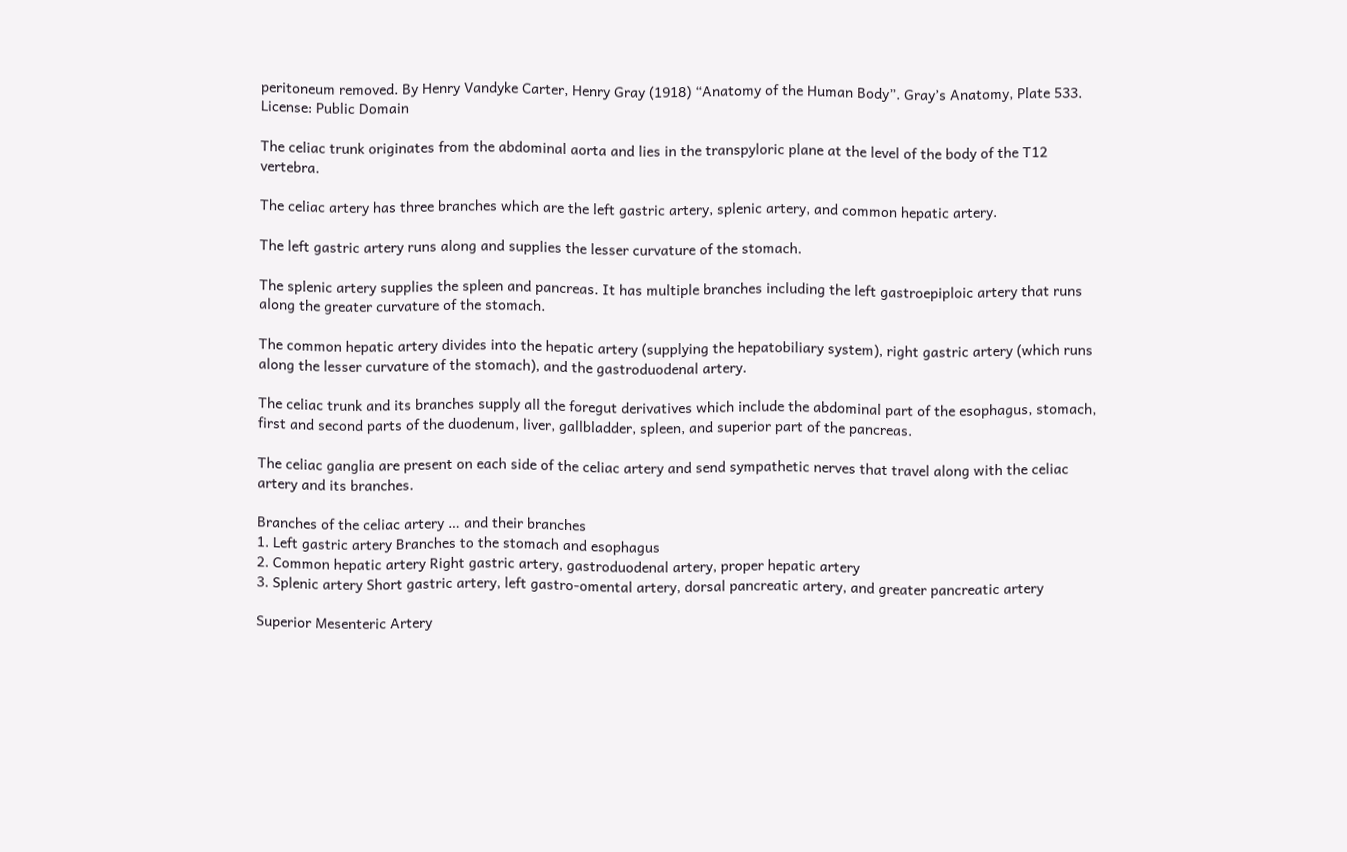peritoneum removed. By Henry Vandyke Carter, Henry Gray (1918) “Anatomy of the Human Body”. Gray’s Anatomy, Plate 533. License: Public Domain

The celiac trunk originates from the abdominal aorta and lies in the transpyloric plane at the level of the body of the T12 vertebra.

The celiac artery has three branches which are the left gastric artery, splenic artery, and common hepatic artery.

The left gastric artery runs along and supplies the lesser curvature of the stomach.

The splenic artery supplies the spleen and pancreas. It has multiple branches including the left gastroepiploic artery that runs along the greater curvature of the stomach.

The common hepatic artery divides into the hepatic artery (supplying the hepatobiliary system), right gastric artery (which runs along the lesser curvature of the stomach), and the gastroduodenal artery.

The celiac trunk and its branches supply all the foregut derivatives which include the abdominal part of the esophagus, stomach, first and second parts of the duodenum, liver, gallbladder, spleen, and superior part of the pancreas.

The celiac ganglia are present on each side of the celiac artery and send sympathetic nerves that travel along with the celiac artery and its branches.

Branches of the celiac artery … and their branches
1. Left gastric artery Branches to the stomach and esophagus
2. Common hepatic artery Right gastric artery, gastroduodenal artery, proper hepatic artery
3. Splenic artery Short gastric artery, left gastro-omental artery, dorsal pancreatic artery, and greater pancreatic artery

Superior Mesenteric Artery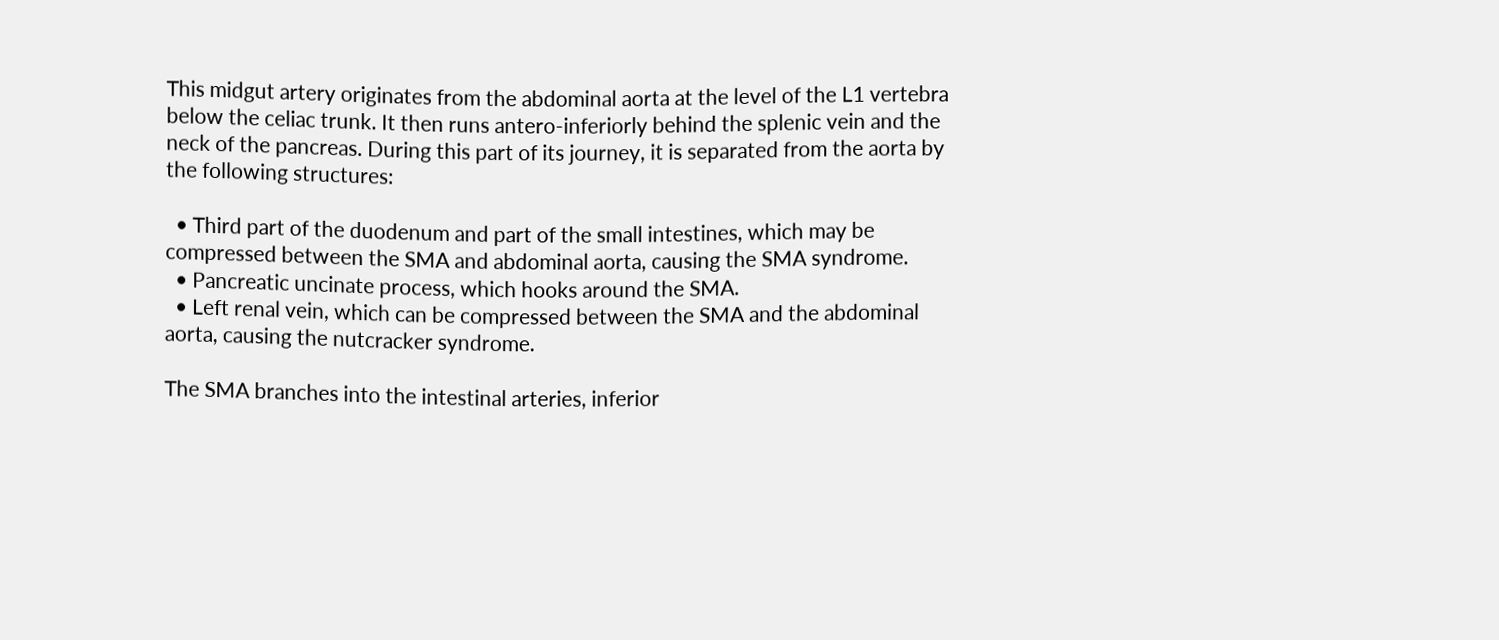This midgut artery originates from the abdominal aorta at the level of the L1 vertebra below the celiac trunk. It then runs antero-inferiorly behind the splenic vein and the neck of the pancreas. During this part of its journey, it is separated from the aorta by the following structures:

  • Third part of the duodenum and part of the small intestines, which may be compressed between the SMA and abdominal aorta, causing the SMA syndrome.
  • Pancreatic uncinate process, which hooks around the SMA.
  • Left renal vein, which can be compressed between the SMA and the abdominal aorta, causing the nutcracker syndrome.

The SMA branches into the intestinal arteries, inferior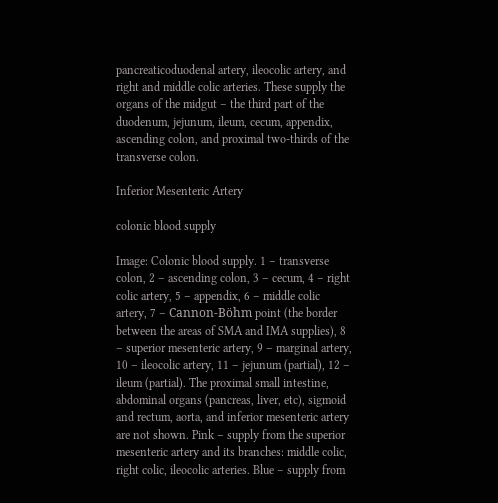pancreaticoduodenal artery, ileocolic artery, and right and middle colic arteries. These supply the organs of the midgut – the third part of the duodenum, jejunum, ileum, cecum, appendix, ascending colon, and proximal two-thirds of the transverse colon.

Inferior Mesenteric Artery

colonic blood supply

Image: Colonic blood supply. 1 – transverse colon, 2 – ascending colon, 3 – cecum, 4 – right colic artery, 5 – appendix, 6 – middle colic artery, 7 – Cannon-Böhm point (the border between the areas of SMA and IMA supplies), 8 – superior mesenteric artery, 9 – marginal artery, 10 – ileocolic artery, 11 – jejunum (partial), 12 – ileum (partial). The proximal small intestine, abdominal organs (pancreas, liver, etc), sigmoid and rectum, aorta, and inferior mesenteric artery are not shown. Pink – supply from the superior mesenteric artery and its branches: middle colic, right colic, ileocolic arteries. Blue – supply from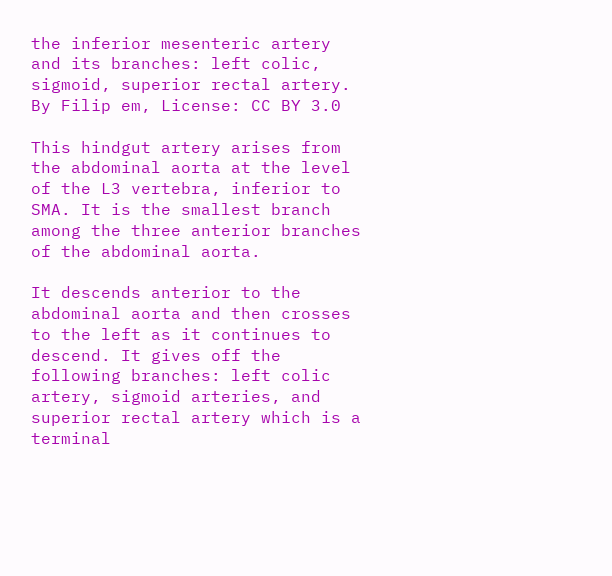the inferior mesenteric artery and its branches: left colic, sigmoid, superior rectal artery. By Filip em, License: CC BY 3.0

This hindgut artery arises from the abdominal aorta at the level of the L3 vertebra, inferior to SMA. It is the smallest branch among the three anterior branches of the abdominal aorta.

It descends anterior to the abdominal aorta and then crosses to the left as it continues to descend. It gives off the following branches: left colic artery, sigmoid arteries, and superior rectal artery which is a terminal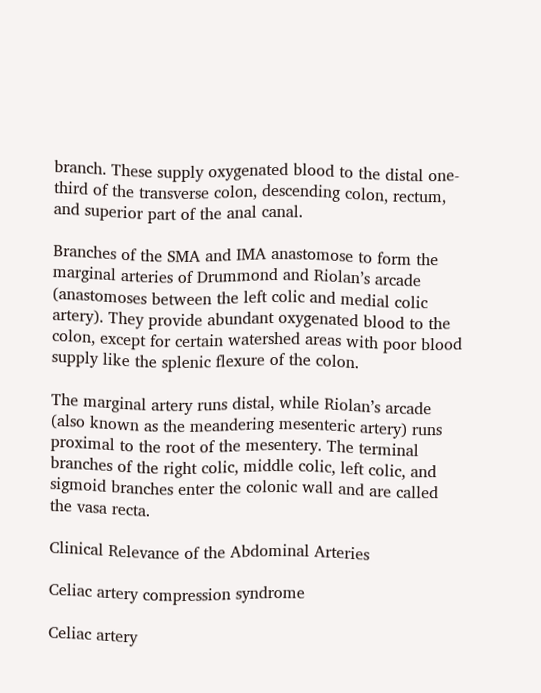branch. These supply oxygenated blood to the distal one-third of the transverse colon, descending colon, rectum, and superior part of the anal canal.

Branches of the SMA and IMA anastomose to form the marginal arteries of Drummond and Riolan’s arcade (anastomoses between the left colic and medial colic artery). They provide abundant oxygenated blood to the colon, except for certain watershed areas with poor blood supply like the splenic flexure of the colon.

The marginal artery runs distal, while Riolan’s arcade (also known as the meandering mesenteric artery) runs proximal to the root of the mesentery. The terminal branches of the right colic, middle colic, left colic, and sigmoid branches enter the colonic wall and are called the vasa recta.

Clinical Relevance of the Abdominal Arteries

Celiac artery compression syndrome

Celiac artery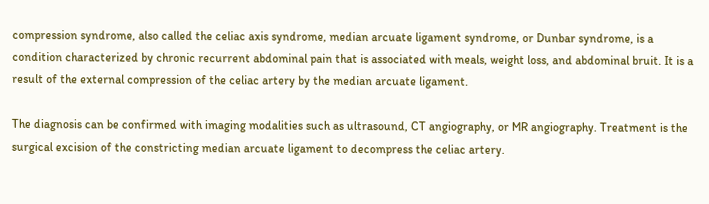compression syndrome, also called the celiac axis syndrome, median arcuate ligament syndrome, or Dunbar syndrome, is a condition characterized by chronic recurrent abdominal pain that is associated with meals, weight loss, and abdominal bruit. It is a result of the external compression of the celiac artery by the median arcuate ligament.

The diagnosis can be confirmed with imaging modalities such as ultrasound, CT angiography, or MR angiography. Treatment is the surgical excision of the constricting median arcuate ligament to decompress the celiac artery.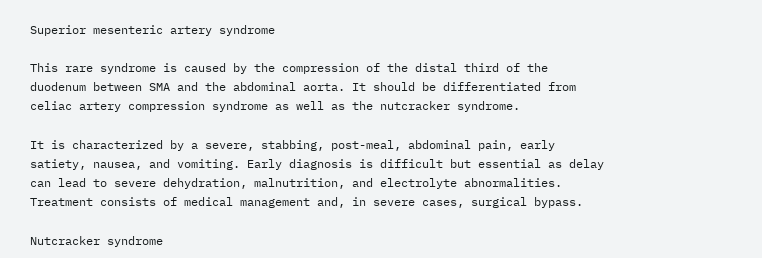Superior mesenteric artery syndrome

This rare syndrome is caused by the compression of the distal third of the duodenum between SMA and the abdominal aorta. It should be differentiated from celiac artery compression syndrome as well as the nutcracker syndrome.

It is characterized by a severe, stabbing, post-meal, abdominal pain, early satiety, nausea, and vomiting. Early diagnosis is difficult but essential as delay can lead to severe dehydration, malnutrition, and electrolyte abnormalities. Treatment consists of medical management and, in severe cases, surgical bypass.

Nutcracker syndrome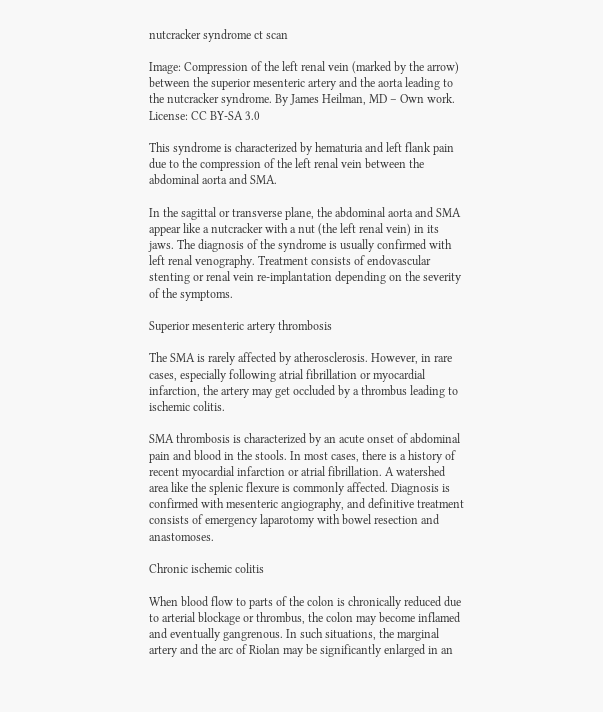nutcracker syndrome ct scan

Image: Compression of the left renal vein (marked by the arrow) between the superior mesenteric artery and the aorta leading to the nutcracker syndrome. By James Heilman, MD – Own work. License: CC BY-SA 3.0

This syndrome is characterized by hematuria and left flank pain due to the compression of the left renal vein between the abdominal aorta and SMA.

In the sagittal or transverse plane, the abdominal aorta and SMA appear like a nutcracker with a nut (the left renal vein) in its jaws. The diagnosis of the syndrome is usually confirmed with left renal venography. Treatment consists of endovascular stenting or renal vein re-implantation depending on the severity of the symptoms.

Superior mesenteric artery thrombosis

The SMA is rarely affected by atherosclerosis. However, in rare cases, especially following atrial fibrillation or myocardial infarction, the artery may get occluded by a thrombus leading to ischemic colitis.

SMA thrombosis is characterized by an acute onset of abdominal pain and blood in the stools. In most cases, there is a history of recent myocardial infarction or atrial fibrillation. A watershed area like the splenic flexure is commonly affected. Diagnosis is confirmed with mesenteric angiography, and definitive treatment consists of emergency laparotomy with bowel resection and anastomoses.

Chronic ischemic colitis

When blood flow to parts of the colon is chronically reduced due to arterial blockage or thrombus, the colon may become inflamed and eventually gangrenous. In such situations, the marginal artery and the arc of Riolan may be significantly enlarged in an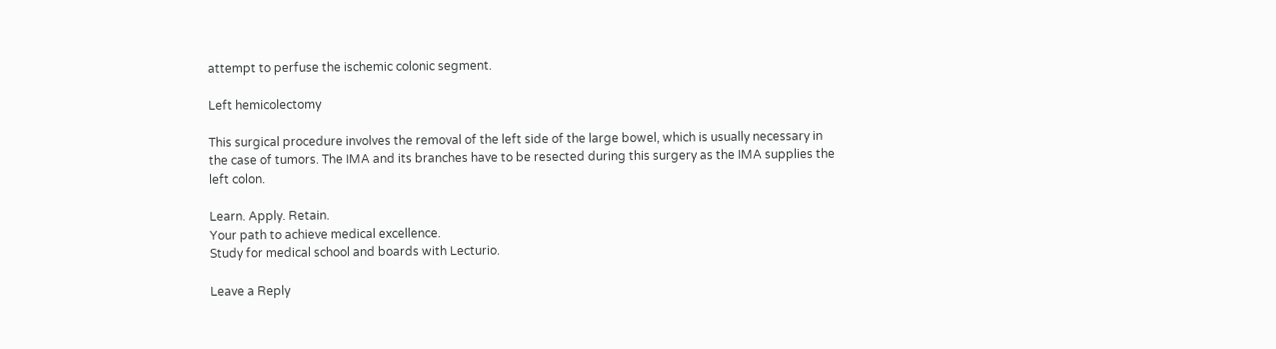attempt to perfuse the ischemic colonic segment.

Left hemicolectomy

This surgical procedure involves the removal of the left side of the large bowel, which is usually necessary in the case of tumors. The IMA and its branches have to be resected during this surgery as the IMA supplies the left colon.

Learn. Apply. Retain.
Your path to achieve medical excellence.
Study for medical school and boards with Lecturio.

Leave a Reply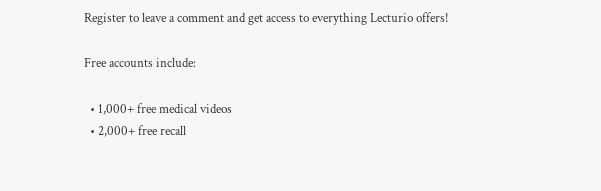Register to leave a comment and get access to everything Lecturio offers!

Free accounts include:

  • 1,000+ free medical videos
  • 2,000+ free recall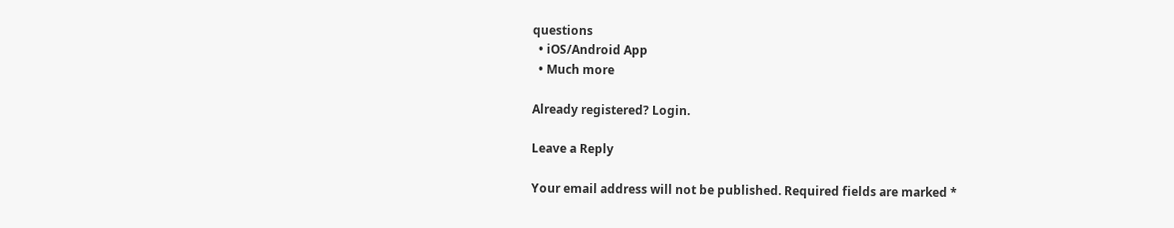questions
  • iOS/Android App
  • Much more

Already registered? Login.

Leave a Reply

Your email address will not be published. Required fields are marked *